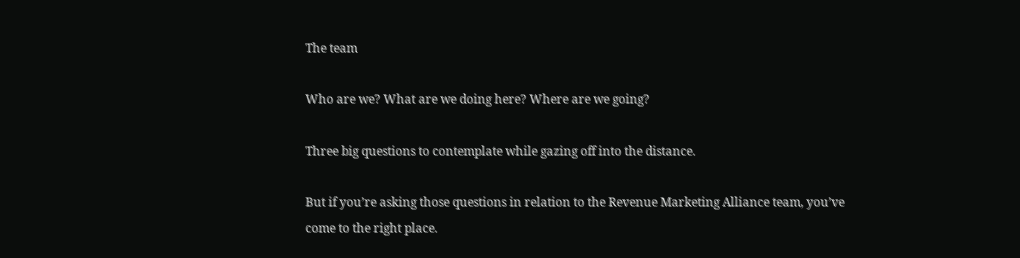The team

Who are we? What are we doing here? Where are we going?

Three big questions to contemplate while gazing off into the distance.

But if you’re asking those questions in relation to the Revenue Marketing Alliance team, you’ve come to the right place.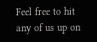Feel free to hit any of us up on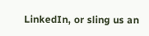LinkedIn, or sling us an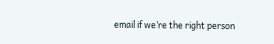email if we’re the right person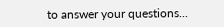to answer your questions...